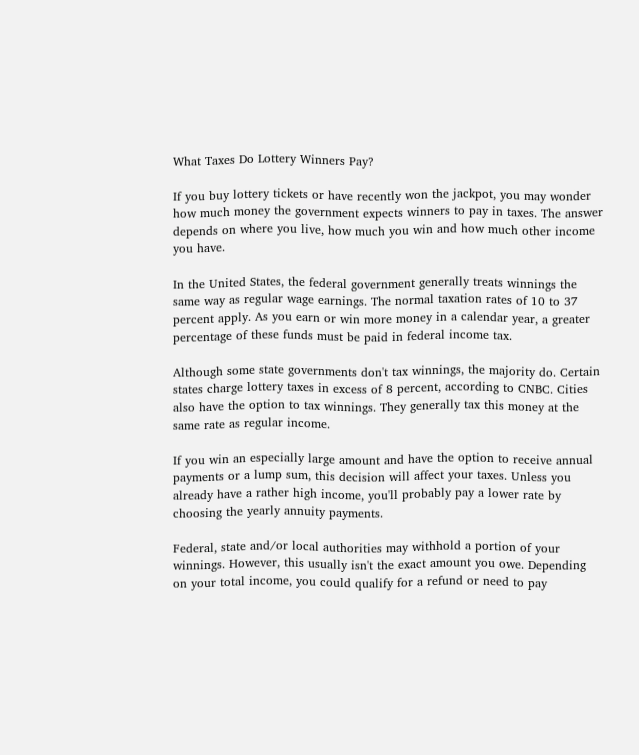What Taxes Do Lottery Winners Pay?

If you buy lottery tickets or have recently won the jackpot, you may wonder how much money the government expects winners to pay in taxes. The answer depends on where you live, how much you win and how much other income you have.

In the United States, the federal government generally treats winnings the same way as regular wage earnings. The normal taxation rates of 10 to 37 percent apply. As you earn or win more money in a calendar year, a greater percentage of these funds must be paid in federal income tax.

Although some state governments don't tax winnings, the majority do. Certain states charge lottery taxes in excess of 8 percent, according to CNBC. Cities also have the option to tax winnings. They generally tax this money at the same rate as regular income.

If you win an especially large amount and have the option to receive annual payments or a lump sum, this decision will affect your taxes. Unless you already have a rather high income, you'll probably pay a lower rate by choosing the yearly annuity payments.

Federal, state and/or local authorities may withhold a portion of your winnings. However, this usually isn't the exact amount you owe. Depending on your total income, you could qualify for a refund or need to pay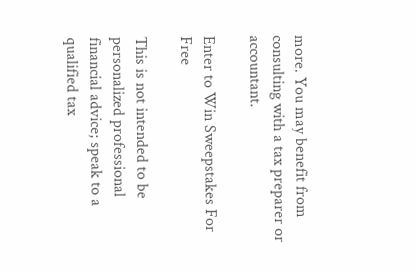more. You may benefit from consulting with a tax preparer or accountant.

Enter to Win Sweepstakes For Free

This is not intended to be personalized professional financial advice; speak to a qualified tax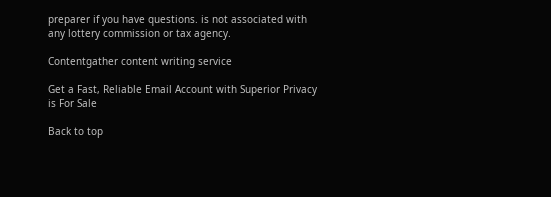preparer if you have questions. is not associated with any lottery commission or tax agency.

Contentgather content writing service

Get a Fast, Reliable Email Account with Superior Privacy is For Sale

Back to top